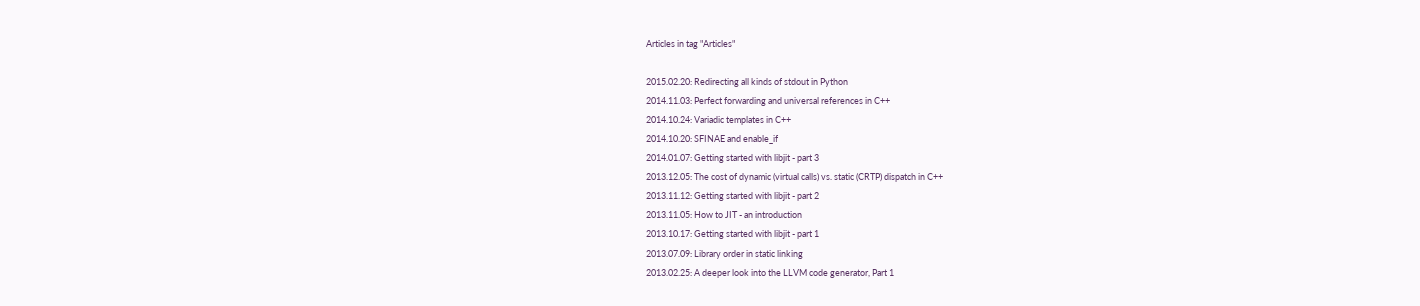Articles in tag "Articles"

2015.02.20: Redirecting all kinds of stdout in Python
2014.11.03: Perfect forwarding and universal references in C++
2014.10.24: Variadic templates in C++
2014.10.20: SFINAE and enable_if
2014.01.07: Getting started with libjit - part 3
2013.12.05: The cost of dynamic (virtual calls) vs. static (CRTP) dispatch in C++
2013.11.12: Getting started with libjit - part 2
2013.11.05: How to JIT - an introduction
2013.10.17: Getting started with libjit - part 1
2013.07.09: Library order in static linking
2013.02.25: A deeper look into the LLVM code generator, Part 1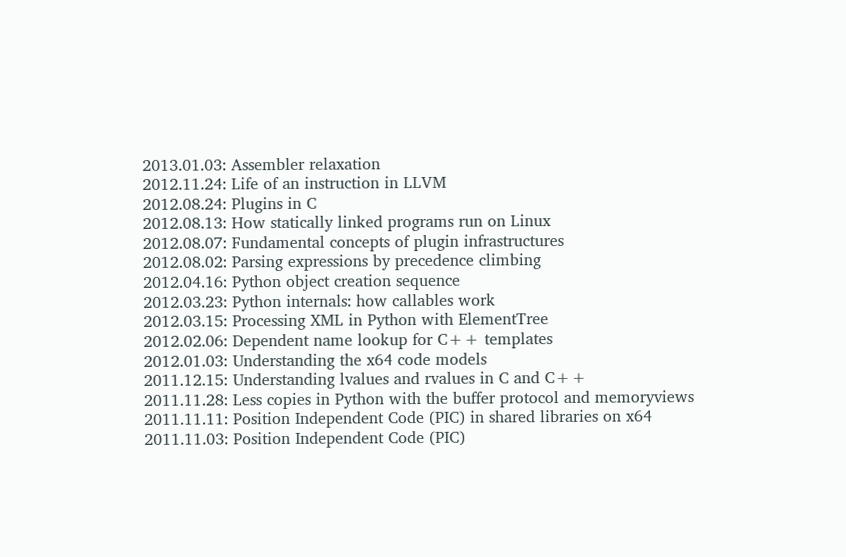2013.01.03: Assembler relaxation
2012.11.24: Life of an instruction in LLVM
2012.08.24: Plugins in C
2012.08.13: How statically linked programs run on Linux
2012.08.07: Fundamental concepts of plugin infrastructures
2012.08.02: Parsing expressions by precedence climbing
2012.04.16: Python object creation sequence
2012.03.23: Python internals: how callables work
2012.03.15: Processing XML in Python with ElementTree
2012.02.06: Dependent name lookup for C++ templates
2012.01.03: Understanding the x64 code models
2011.12.15: Understanding lvalues and rvalues in C and C++
2011.11.28: Less copies in Python with the buffer protocol and memoryviews
2011.11.11: Position Independent Code (PIC) in shared libraries on x64
2011.11.03: Position Independent Code (PIC)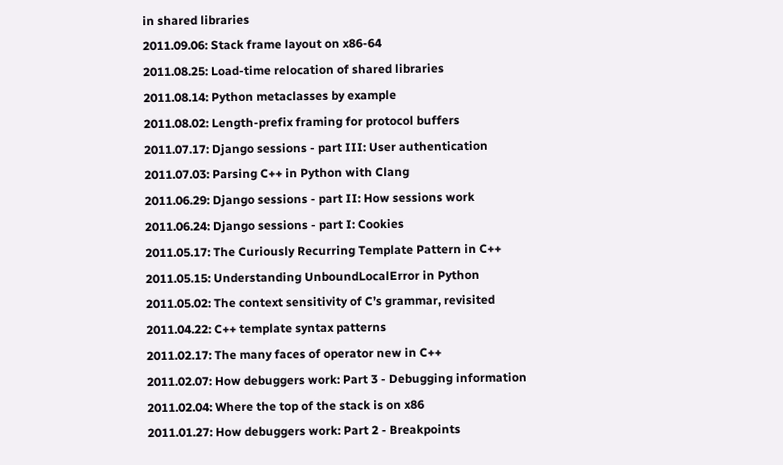in shared libraries
2011.09.06: Stack frame layout on x86-64
2011.08.25: Load-time relocation of shared libraries
2011.08.14: Python metaclasses by example
2011.08.02: Length-prefix framing for protocol buffers
2011.07.17: Django sessions - part III: User authentication
2011.07.03: Parsing C++ in Python with Clang
2011.06.29: Django sessions - part II: How sessions work
2011.06.24: Django sessions - part I: Cookies
2011.05.17: The Curiously Recurring Template Pattern in C++
2011.05.15: Understanding UnboundLocalError in Python
2011.05.02: The context sensitivity of C’s grammar, revisited
2011.04.22: C++ template syntax patterns
2011.02.17: The many faces of operator new in C++
2011.02.07: How debuggers work: Part 3 - Debugging information
2011.02.04: Where the top of the stack is on x86
2011.01.27: How debuggers work: Part 2 - Breakpoints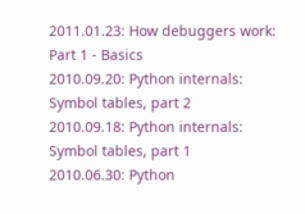2011.01.23: How debuggers work: Part 1 - Basics
2010.09.20: Python internals: Symbol tables, part 2
2010.09.18: Python internals: Symbol tables, part 1
2010.06.30: Python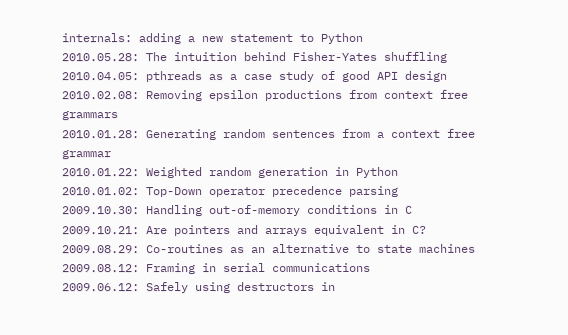internals: adding a new statement to Python
2010.05.28: The intuition behind Fisher-Yates shuffling
2010.04.05: pthreads as a case study of good API design
2010.02.08: Removing epsilon productions from context free grammars
2010.01.28: Generating random sentences from a context free grammar
2010.01.22: Weighted random generation in Python
2010.01.02: Top-Down operator precedence parsing
2009.10.30: Handling out-of-memory conditions in C
2009.10.21: Are pointers and arrays equivalent in C?
2009.08.29: Co-routines as an alternative to state machines
2009.08.12: Framing in serial communications
2009.06.12: Safely using destructors in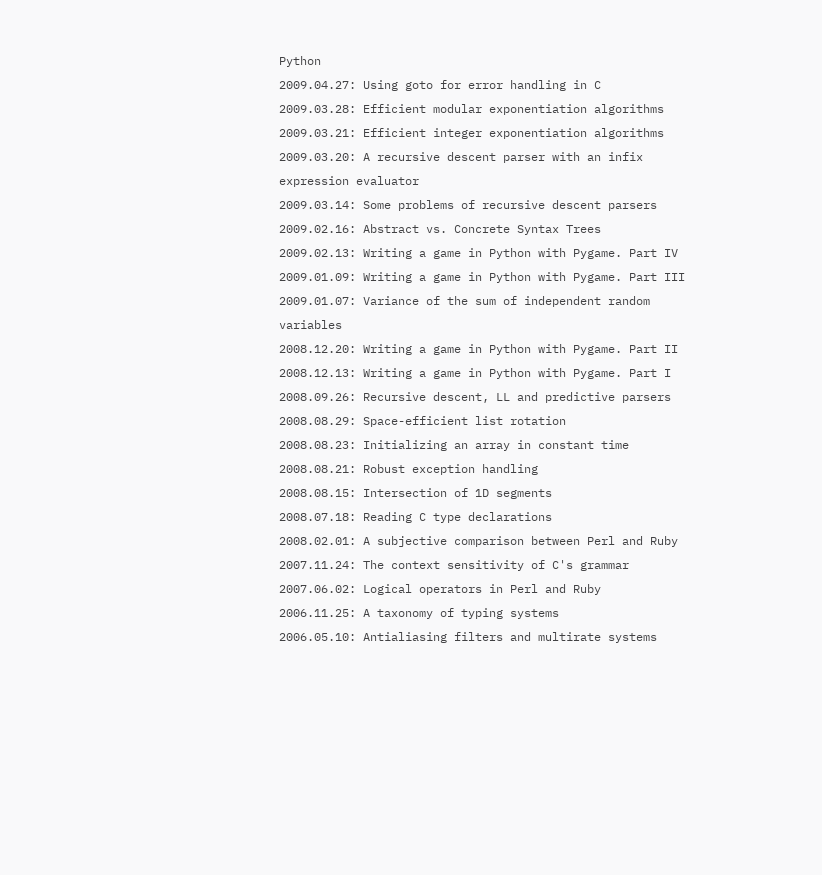Python
2009.04.27: Using goto for error handling in C
2009.03.28: Efficient modular exponentiation algorithms
2009.03.21: Efficient integer exponentiation algorithms
2009.03.20: A recursive descent parser with an infix expression evaluator
2009.03.14: Some problems of recursive descent parsers
2009.02.16: Abstract vs. Concrete Syntax Trees
2009.02.13: Writing a game in Python with Pygame. Part IV
2009.01.09: Writing a game in Python with Pygame. Part III
2009.01.07: Variance of the sum of independent random variables
2008.12.20: Writing a game in Python with Pygame. Part II
2008.12.13: Writing a game in Python with Pygame. Part I
2008.09.26: Recursive descent, LL and predictive parsers
2008.08.29: Space-efficient list rotation
2008.08.23: Initializing an array in constant time
2008.08.21: Robust exception handling
2008.08.15: Intersection of 1D segments
2008.07.18: Reading C type declarations
2008.02.01: A subjective comparison between Perl and Ruby
2007.11.24: The context sensitivity of C's grammar
2007.06.02: Logical operators in Perl and Ruby
2006.11.25: A taxonomy of typing systems
2006.05.10: Antialiasing filters and multirate systems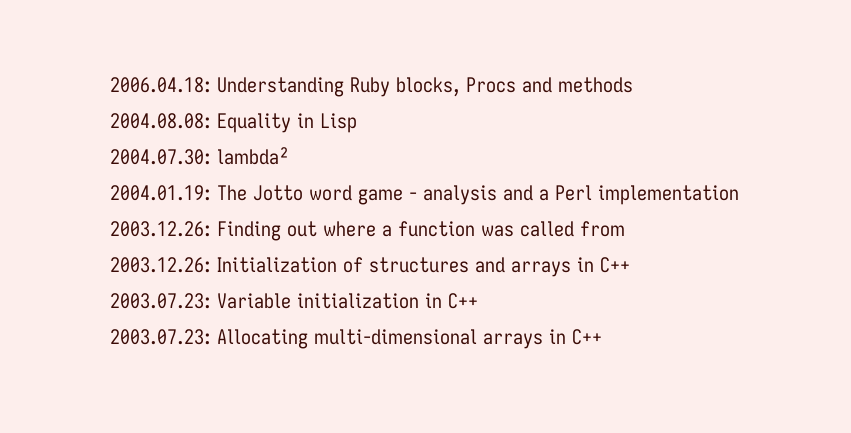2006.04.18: Understanding Ruby blocks, Procs and methods
2004.08.08: Equality in Lisp
2004.07.30: lambda²
2004.01.19: The Jotto word game - analysis and a Perl implementation
2003.12.26: Finding out where a function was called from
2003.12.26: Initialization of structures and arrays in C++
2003.07.23: Variable initialization in C++
2003.07.23: Allocating multi-dimensional arrays in C++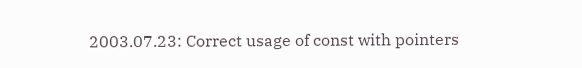2003.07.23: Correct usage of const with pointers